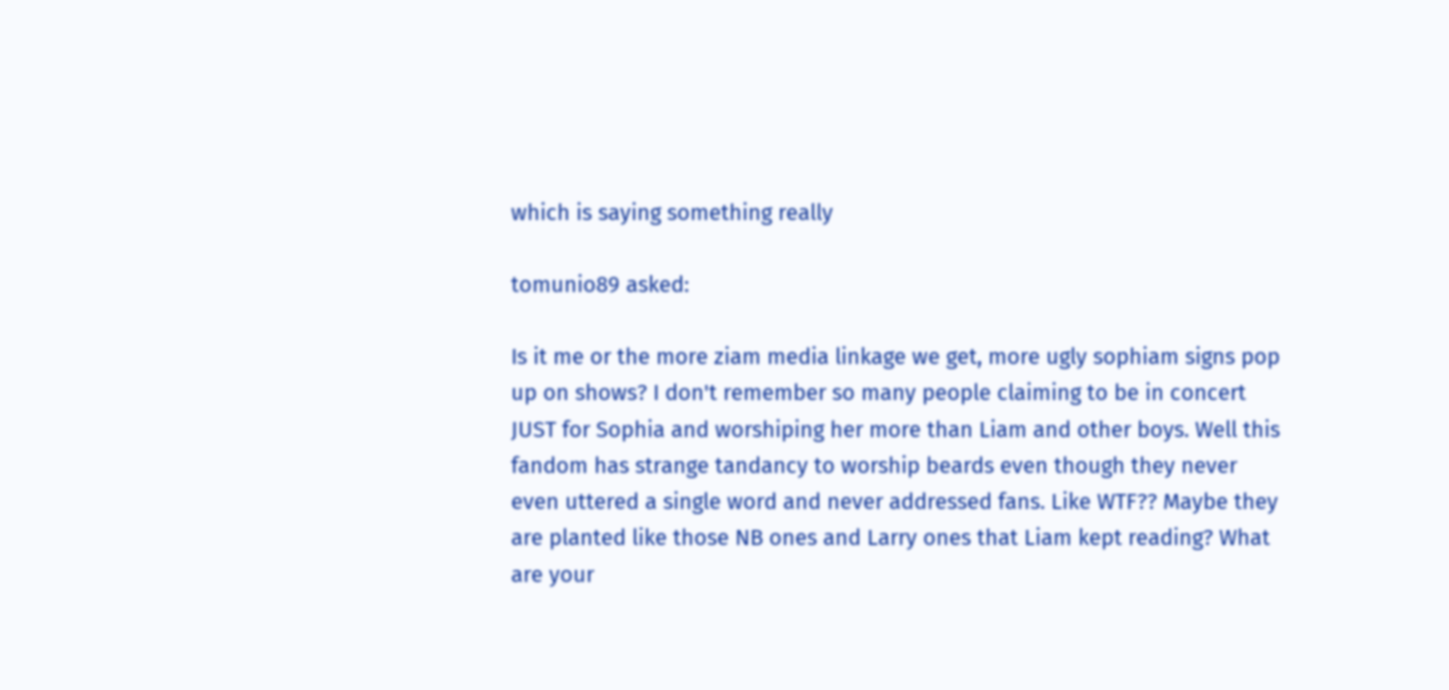which is saying something really

tomunio89 asked:

Is it me or the more ziam media linkage we get, more ugly sophiam signs pop up on shows? I don't remember so many people claiming to be in concert JUST for Sophia and worshiping her more than Liam and other boys. Well this fandom has strange tandancy to worship beards even though they never even uttered a single word and never addressed fans. Like WTF?? Maybe they are planted like those NB ones and Larry ones that Liam kept reading? What are your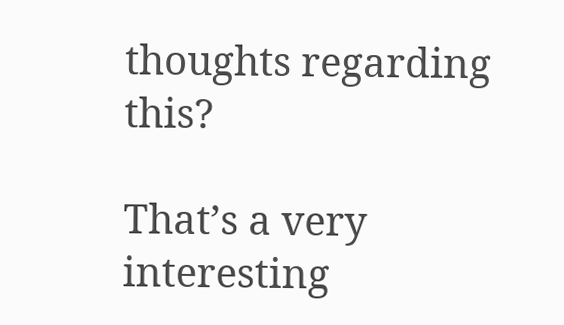thoughts regarding this?

That’s a very interesting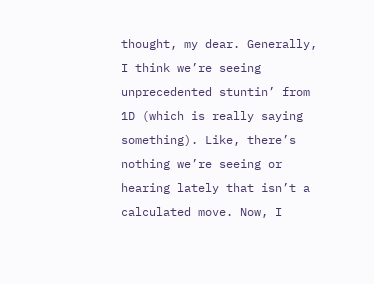thought, my dear. Generally, I think we’re seeing unprecedented stuntin’ from 1D (which is really saying something). Like, there’s nothing we’re seeing or hearing lately that isn’t a calculated move. Now, I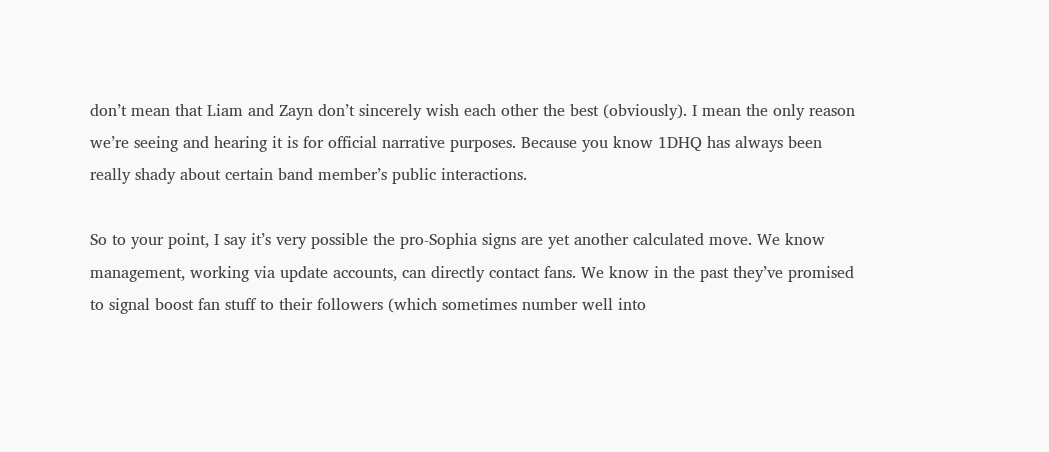don’t mean that Liam and Zayn don’t sincerely wish each other the best (obviously). I mean the only reason we’re seeing and hearing it is for official narrative purposes. Because you know 1DHQ has always been really shady about certain band member’s public interactions.

So to your point, I say it’s very possible the pro-Sophia signs are yet another calculated move. We know management, working via update accounts, can directly contact fans. We know in the past they’ve promised to signal boost fan stuff to their followers (which sometimes number well into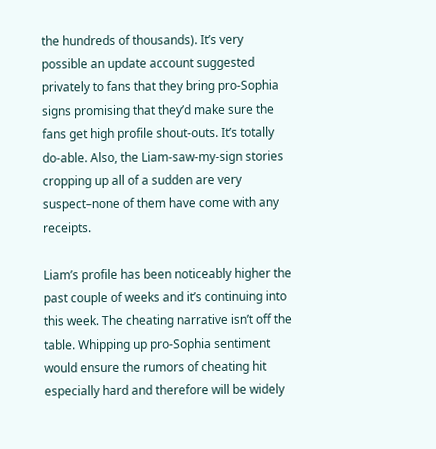the hundreds of thousands). It’s very possible an update account suggested privately to fans that they bring pro-Sophia signs promising that they’d make sure the fans get high profile shout-outs. It’s totally do-able. Also, the Liam-saw-my-sign stories cropping up all of a sudden are very suspect–none of them have come with any receipts.

Liam’s profile has been noticeably higher the past couple of weeks and it’s continuing into this week. The cheating narrative isn’t off the table. Whipping up pro-Sophia sentiment would ensure the rumors of cheating hit especially hard and therefore will be widely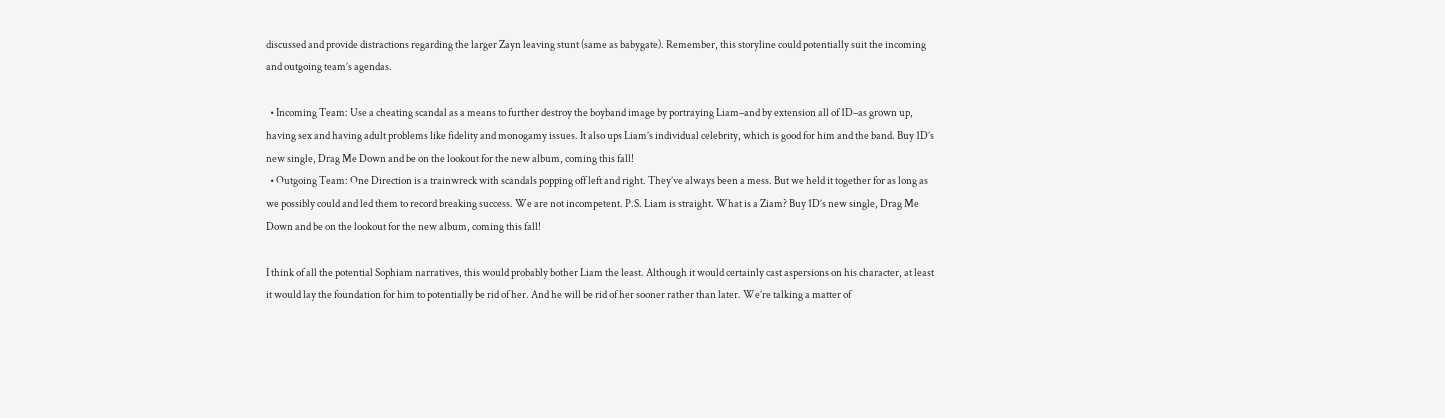discussed and provide distractions regarding the larger Zayn leaving stunt (same as babygate). Remember, this storyline could potentially suit the incoming and outgoing team’s agendas.

  • Incoming Team: Use a cheating scandal as a means to further destroy the boyband image by portraying Liam–and by extension all of 1D–as grown up, having sex and having adult problems like fidelity and monogamy issues. It also ups Liam’s individual celebrity, which is good for him and the band. Buy 1D’s new single, Drag Me Down and be on the lookout for the new album, coming this fall!
  • Outgoing Team: One Direction is a trainwreck with scandals popping off left and right. They’ve always been a mess. But we held it together for as long as we possibly could and led them to record breaking success. We are not incompetent. P.S. Liam is straight. What is a Ziam? Buy 1D’s new single, Drag Me Down and be on the lookout for the new album, coming this fall!

I think of all the potential Sophiam narratives, this would probably bother Liam the least. Although it would certainly cast aspersions on his character, at least it would lay the foundation for him to potentially be rid of her. And he will be rid of her sooner rather than later. We’re talking a matter of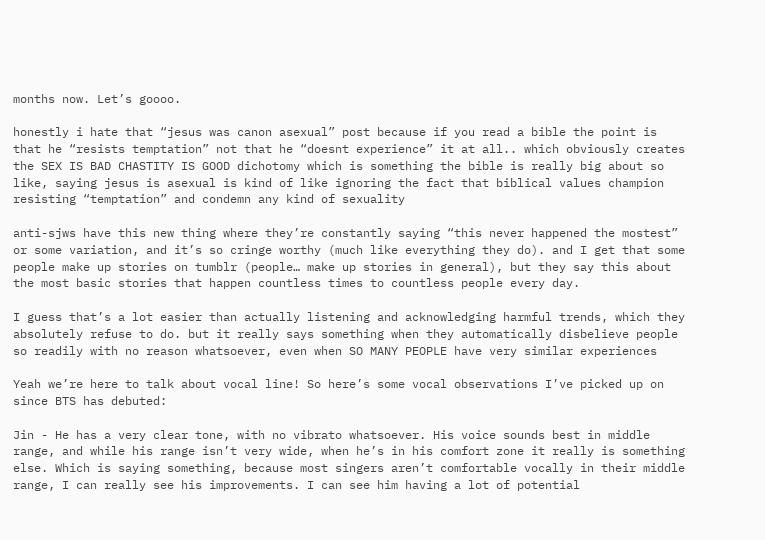months now. Let’s goooo.

honestly i hate that “jesus was canon asexual” post because if you read a bible the point is that he “resists temptation” not that he “doesnt experience” it at all.. which obviously creates the SEX IS BAD CHASTITY IS GOOD dichotomy which is something the bible is really big about so like, saying jesus is asexual is kind of like ignoring the fact that biblical values champion resisting “temptation” and condemn any kind of sexuality

anti-sjws have this new thing where they’re constantly saying “this never happened the mostest” or some variation, and it’s so cringe worthy (much like everything they do). and I get that some people make up stories on tumblr (people… make up stories in general), but they say this about the most basic stories that happen countless times to countless people every day.

I guess that’s a lot easier than actually listening and acknowledging harmful trends, which they absolutely refuse to do. but it really says something when they automatically disbelieve people so readily with no reason whatsoever, even when SO MANY PEOPLE have very similar experiences

Yeah we’re here to talk about vocal line! So here’s some vocal observations I’ve picked up on since BTS has debuted:

Jin - He has a very clear tone, with no vibrato whatsoever. His voice sounds best in middle range, and while his range isn’t very wide, when he’s in his comfort zone it really is something else. Which is saying something, because most singers aren’t comfortable vocally in their middle range, I can really see his improvements. I can see him having a lot of potential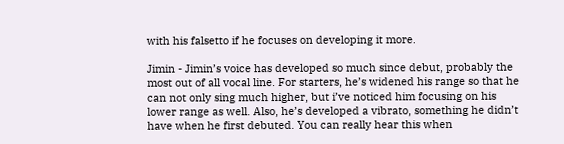with his falsetto if he focuses on developing it more.

Jimin - Jimin’s voice has developed so much since debut, probably the most out of all vocal line. For starters, he’s widened his range so that he can not only sing much higher, but i’ve noticed him focusing on his lower range as well. Also, he’s developed a vibrato, something he didn’t have when he first debuted. You can really hear this when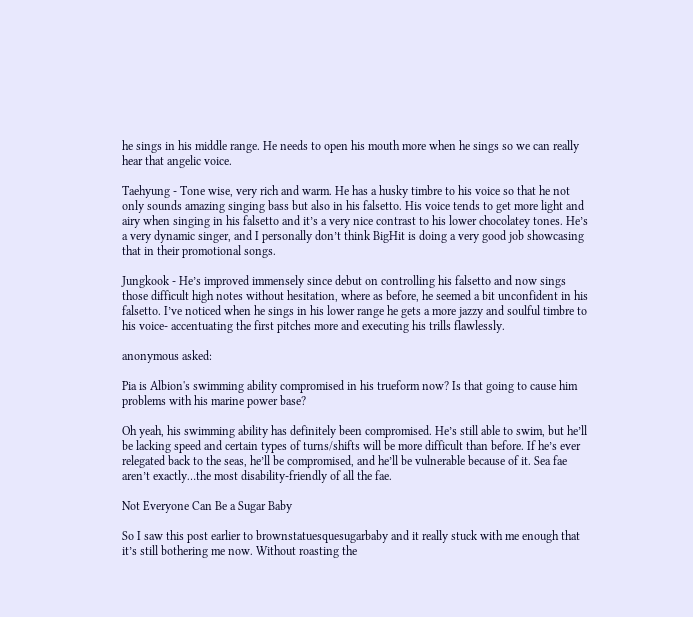he sings in his middle range. He needs to open his mouth more when he sings so we can really hear that angelic voice.

Taehyung - Tone wise, very rich and warm. He has a husky timbre to his voice so that he not only sounds amazing singing bass but also in his falsetto. His voice tends to get more light and airy when singing in his falsetto and it’s a very nice contrast to his lower chocolatey tones. He’s a very dynamic singer, and I personally don’t think BigHit is doing a very good job showcasing that in their promotional songs.

Jungkook - He’s improved immensely since debut on controlling his falsetto and now sings those difficult high notes without hesitation, where as before, he seemed a bit unconfident in his falsetto. I’ve noticed when he sings in his lower range he gets a more jazzy and soulful timbre to his voice- accentuating the first pitches more and executing his trills flawlessly.

anonymous asked:

Pia is Albion's swimming ability compromised in his trueform now? Is that going to cause him problems with his marine power base?

Oh yeah, his swimming ability has definitely been compromised. He’s still able to swim, but he’ll be lacking speed and certain types of turns/shifts will be more difficult than before. If he’s ever relegated back to the seas, he’ll be compromised, and he’ll be vulnerable because of it. Sea fae aren’t exactly…the most disability-friendly of all the fae.

Not Everyone Can Be a Sugar Baby

So I saw this post earlier to brownstatuesquesugarbaby and it really stuck with me enough that it’s still bothering me now. Without roasting the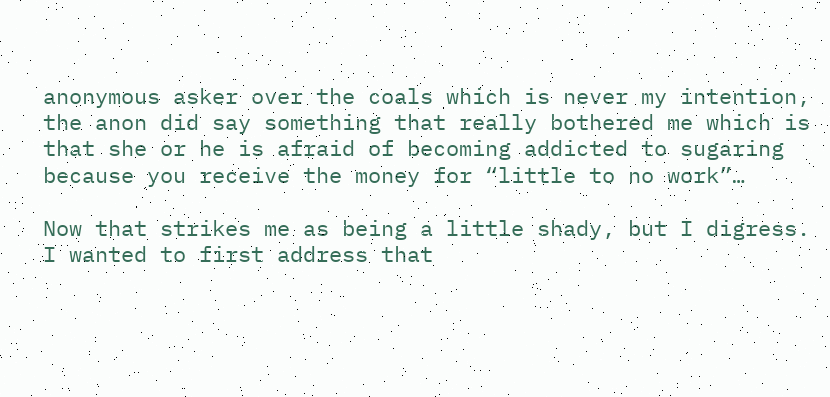anonymous asker over the coals which is never my intention, the anon did say something that really bothered me which is that she or he is afraid of becoming addicted to sugaring because you receive the money for “little to no work”…

Now that strikes me as being a little shady, but I digress. I wanted to first address that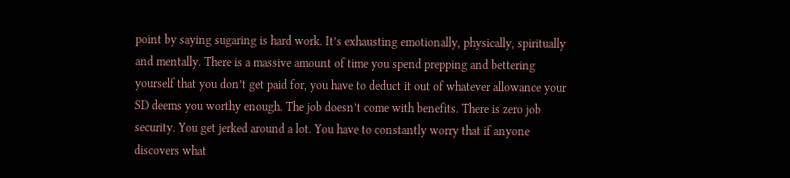point by saying sugaring is hard work. It’s exhausting emotionally, physically, spiritually and mentally. There is a massive amount of time you spend prepping and bettering yourself that you don’t get paid for, you have to deduct it out of whatever allowance your SD deems you worthy enough. The job doesn’t come with benefits. There is zero job security. You get jerked around a lot. You have to constantly worry that if anyone discovers what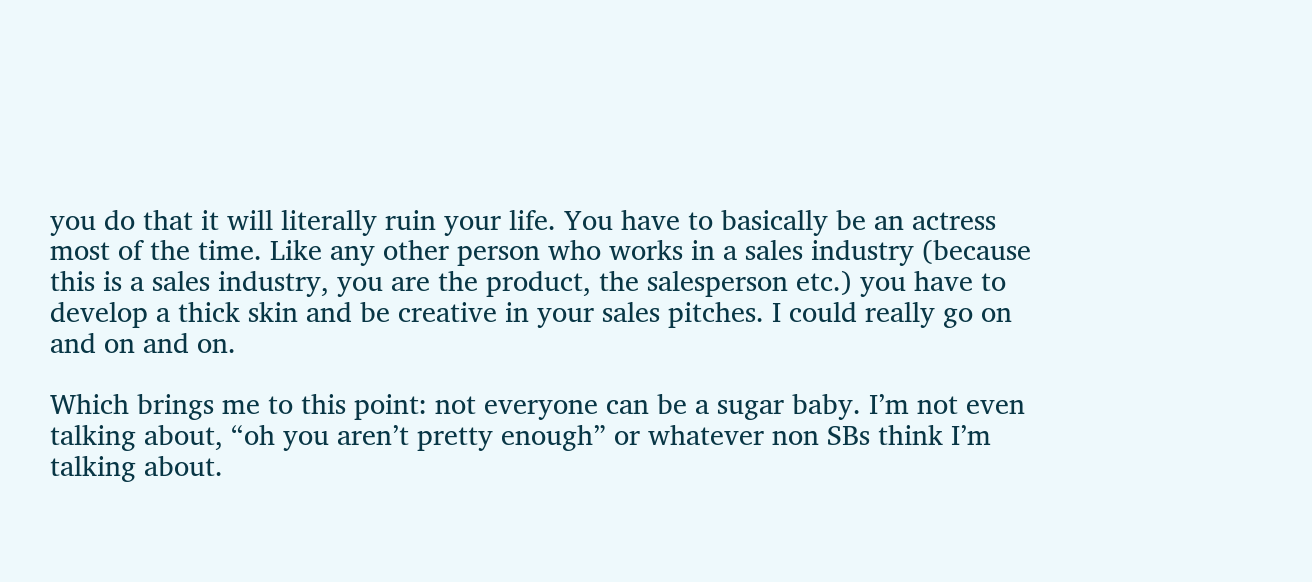you do that it will literally ruin your life. You have to basically be an actress most of the time. Like any other person who works in a sales industry (because this is a sales industry, you are the product, the salesperson etc.) you have to develop a thick skin and be creative in your sales pitches. I could really go on and on and on.

Which brings me to this point: not everyone can be a sugar baby. I’m not even talking about, “oh you aren’t pretty enough” or whatever non SBs think I’m talking about.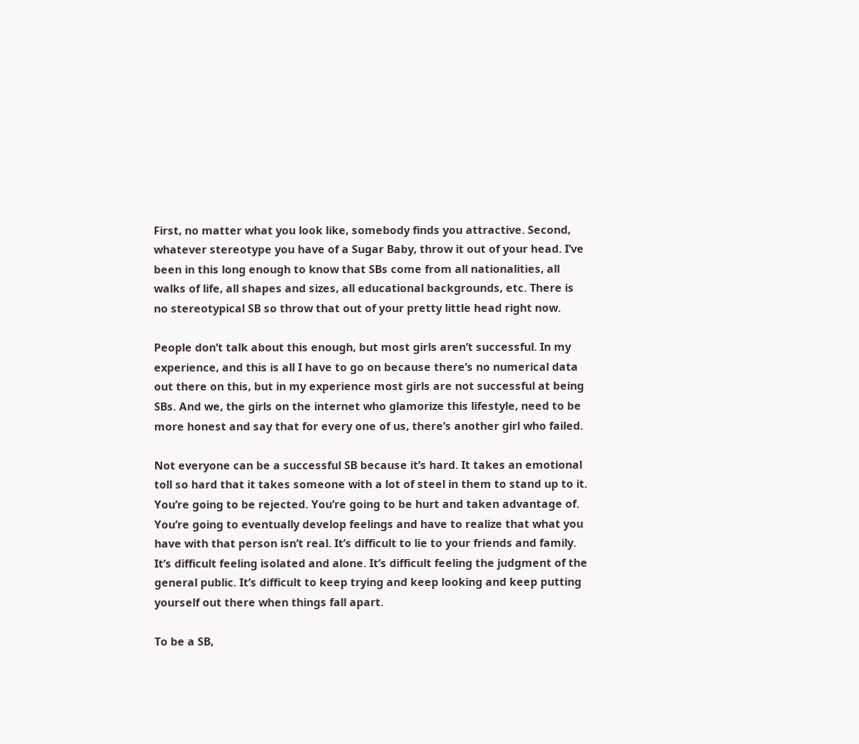First, no matter what you look like, somebody finds you attractive. Second, whatever stereotype you have of a Sugar Baby, throw it out of your head. I’ve been in this long enough to know that SBs come from all nationalities, all walks of life, all shapes and sizes, all educational backgrounds, etc. There is no stereotypical SB so throw that out of your pretty little head right now.

People don’t talk about this enough, but most girls aren’t successful. In my experience, and this is all I have to go on because there’s no numerical data out there on this, but in my experience most girls are not successful at being SBs. And we, the girls on the internet who glamorize this lifestyle, need to be more honest and say that for every one of us, there’s another girl who failed.

Not everyone can be a successful SB because it’s hard. It takes an emotional toll so hard that it takes someone with a lot of steel in them to stand up to it. You’re going to be rejected. You’re going to be hurt and taken advantage of. You’re going to eventually develop feelings and have to realize that what you have with that person isn’t real. It’s difficult to lie to your friends and family. It’s difficult feeling isolated and alone. It’s difficult feeling the judgment of the general public. It’s difficult to keep trying and keep looking and keep putting yourself out there when things fall apart.

To be a SB,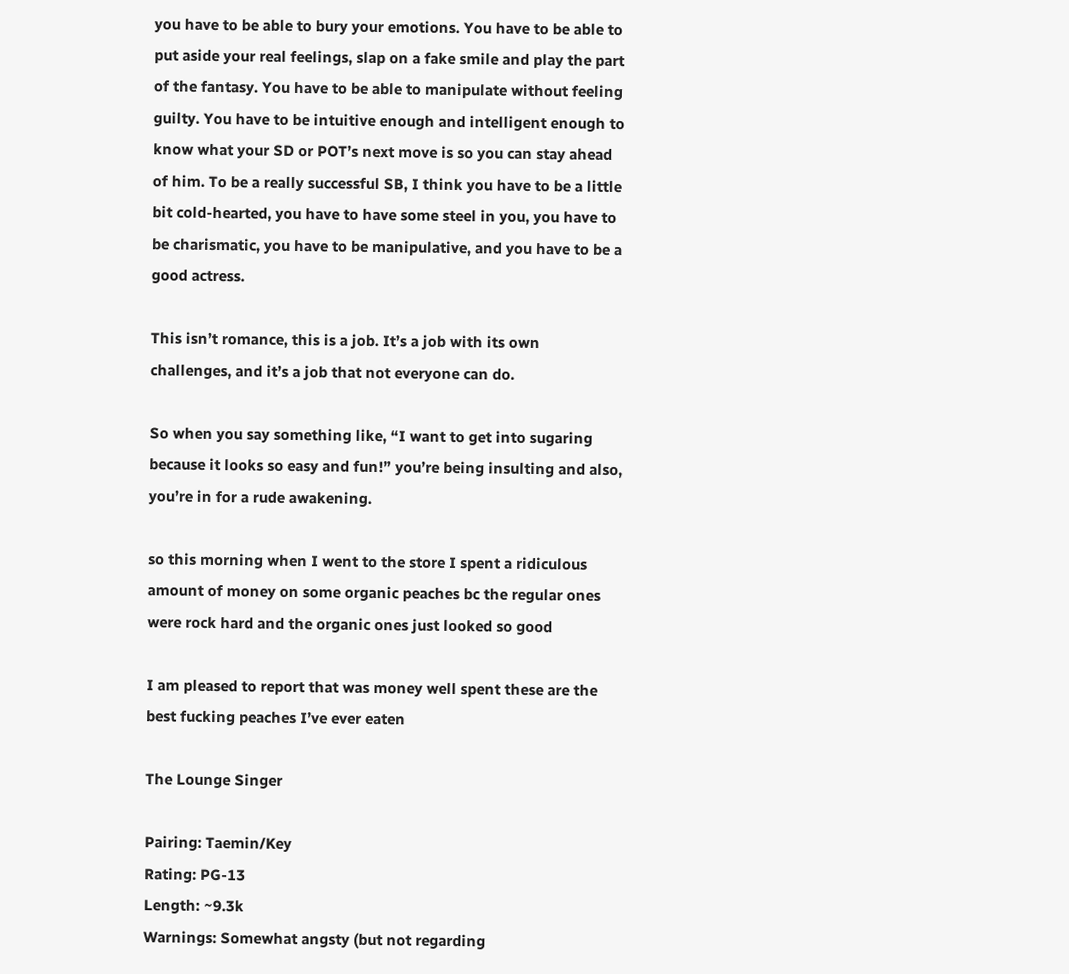you have to be able to bury your emotions. You have to be able to put aside your real feelings, slap on a fake smile and play the part of the fantasy. You have to be able to manipulate without feeling guilty. You have to be intuitive enough and intelligent enough to know what your SD or POT’s next move is so you can stay ahead of him. To be a really successful SB, I think you have to be a little bit cold-hearted, you have to have some steel in you, you have to be charismatic, you have to be manipulative, and you have to be a good actress.

This isn’t romance, this is a job. It’s a job with its own challenges, and it’s a job that not everyone can do.

So when you say something like, “I want to get into sugaring because it looks so easy and fun!” you’re being insulting and also, you’re in for a rude awakening.

so this morning when I went to the store I spent a ridiculous amount of money on some organic peaches bc the regular ones were rock hard and the organic ones just looked so good

I am pleased to report that was money well spent these are the best fucking peaches I’ve ever eaten

The Lounge Singer

Pairing: Taemin/Key
Rating: PG-13
Length: ~9.3k
Warnings: Somewhat angsty (but not regarding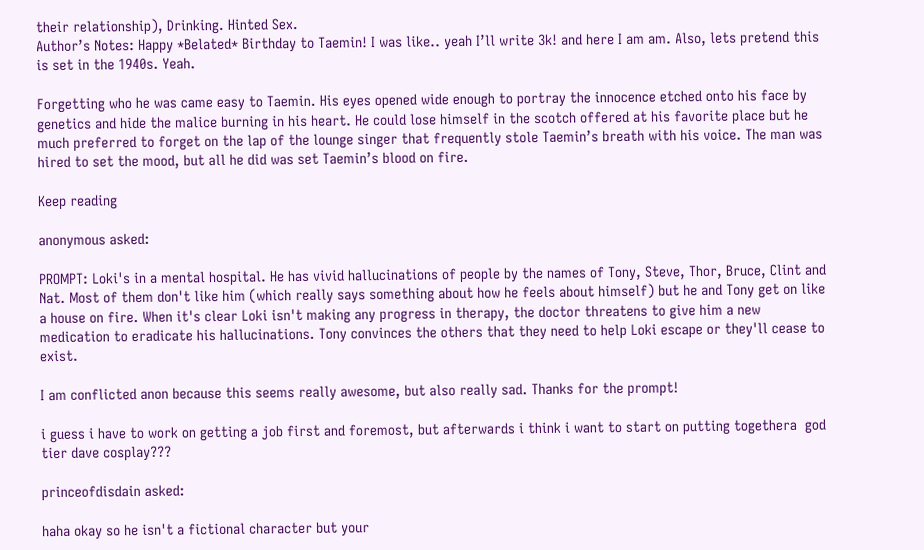their relationship), Drinking. Hinted Sex.
Author’s Notes: Happy *Belated* Birthday to Taemin! I was like.. yeah I’ll write 3k! and here I am am. Also, lets pretend this is set in the 1940s. Yeah.

Forgetting who he was came easy to Taemin. His eyes opened wide enough to portray the innocence etched onto his face by genetics and hide the malice burning in his heart. He could lose himself in the scotch offered at his favorite place but he much preferred to forget on the lap of the lounge singer that frequently stole Taemin’s breath with his voice. The man was hired to set the mood, but all he did was set Taemin’s blood on fire.

Keep reading

anonymous asked:

PROMPT: Loki's in a mental hospital. He has vivid hallucinations of people by the names of Tony, Steve, Thor, Bruce, Clint and Nat. Most of them don't like him (which really says something about how he feels about himself) but he and Tony get on like a house on fire. When it's clear Loki isn't making any progress in therapy, the doctor threatens to give him a new medication to eradicate his hallucinations. Tony convinces the others that they need to help Loki escape or they'll cease to exist.

I am conflicted anon because this seems really awesome, but also really sad. Thanks for the prompt!

i guess i have to work on getting a job first and foremost, but afterwards i think i want to start on putting togethera  god tier dave cosplay???

princeofdisdain asked:

haha okay so he isn't a fictional character but your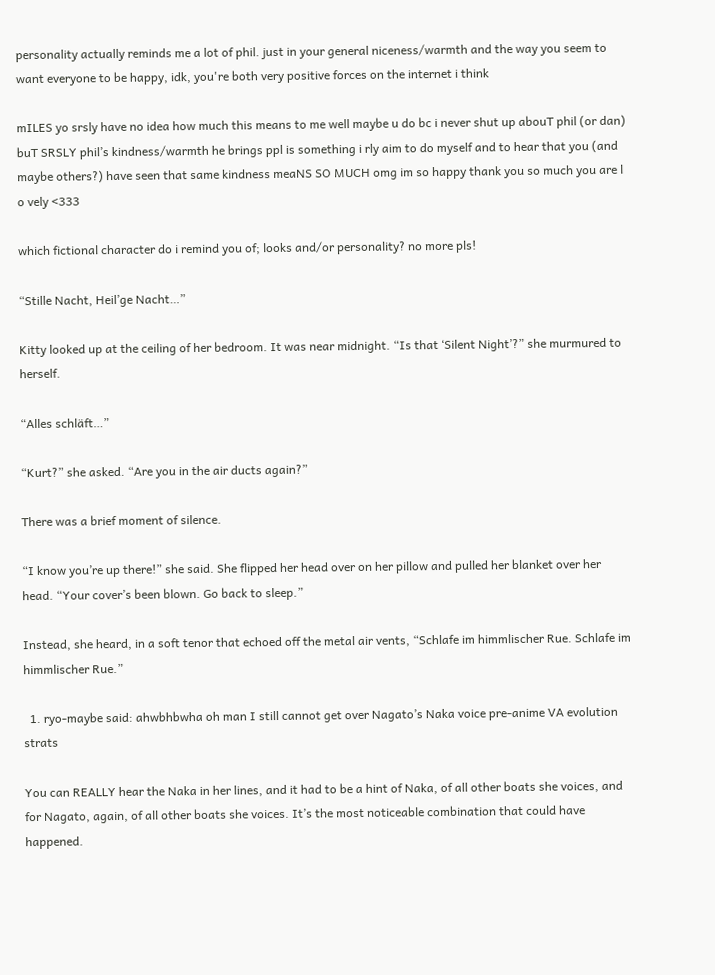personality actually reminds me a lot of phil. just in your general niceness/warmth and the way you seem to want everyone to be happy, idk, you're both very positive forces on the internet i think

mILES yo srsly have no idea how much this means to me well maybe u do bc i never shut up abouT phil (or dan) buT SRSLY phil’s kindness/warmth he brings ppl is something i rly aim to do myself and to hear that you (and maybe others?) have seen that same kindness meaNS SO MUCH omg im so happy thank you so much you are l o vely <333

which fictional character do i remind you of; looks and/or personality? no more pls!

“Stille Nacht, Heil’ge Nacht…”

Kitty looked up at the ceiling of her bedroom. It was near midnight. “Is that ‘Silent Night’?” she murmured to herself.

“Alles schläft…”

“Kurt?” she asked. “Are you in the air ducts again?”

There was a brief moment of silence.

“I know you’re up there!” she said. She flipped her head over on her pillow and pulled her blanket over her head. “Your cover’s been blown. Go back to sleep.”

Instead, she heard, in a soft tenor that echoed off the metal air vents, “Schlafe im himmlischer Rue. Schlafe im himmlischer Rue.”

  1. ryo-maybe said: ahwbhbwha oh man I still cannot get over Nagato’s Naka voice pre-anime VA evolution strats

You can REALLY hear the Naka in her lines, and it had to be a hint of Naka, of all other boats she voices, and for Nagato, again, of all other boats she voices. It’s the most noticeable combination that could have happened.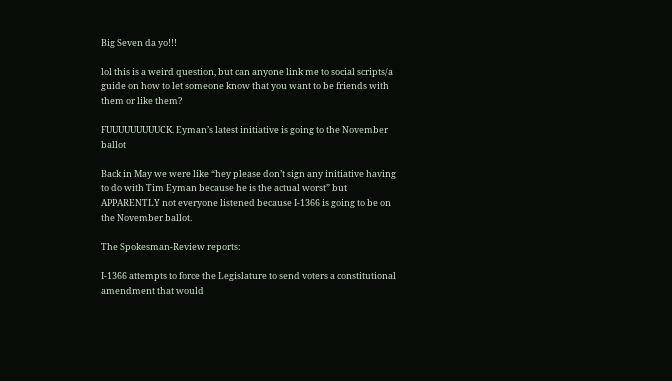Big Seven da yo!!!

lol this is a weird question, but can anyone link me to social scripts/a guide on how to let someone know that you want to be friends with them or like them?

FUUUUUUUUUCK. Eyman’s latest initiative is going to the November ballot

Back in May we were like “hey please don’t sign any initiative having to do with Tim Eyman because he is the actual worst” but APPARENTLY not everyone listened because I-1366 is going to be on the November ballot.

The Spokesman-Review reports:

I-1366 attempts to force the Legislature to send voters a constitutional amendment that would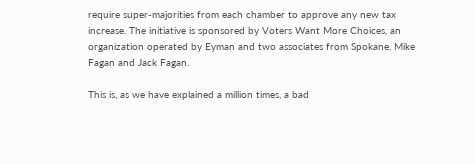require super-majorities from each chamber to approve any new tax increase. The initiative is sponsored by Voters Want More Choices, an organization operated by Eyman and two associates from Spokane, Mike Fagan and Jack Fagan.

This is, as we have explained a million times, a bad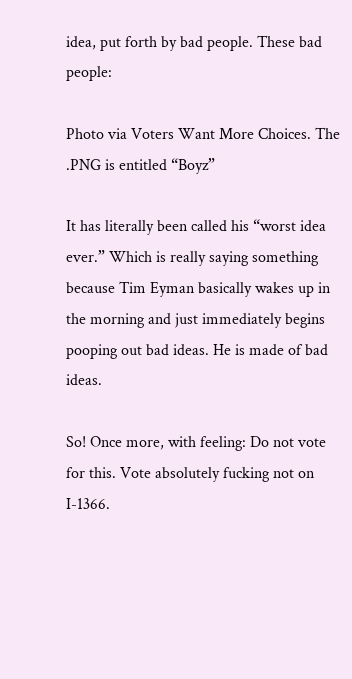idea, put forth by bad people. These bad people:

Photo via Voters Want More Choices. The .PNG is entitled “Boyz”

It has literally been called his “worst idea ever.” Which is really saying something because Tim Eyman basically wakes up in the morning and just immediately begins pooping out bad ideas. He is made of bad ideas.

So! Once more, with feeling: Do not vote for this. Vote absolutely fucking not on I-1366.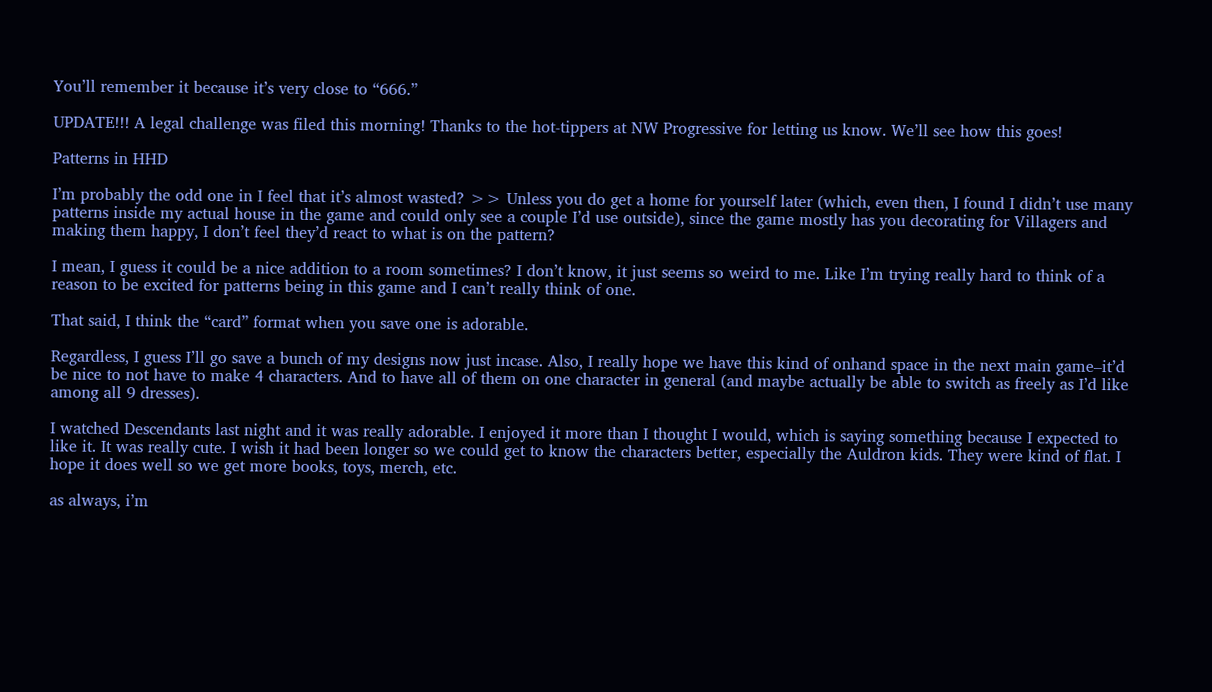You’ll remember it because it’s very close to “666.”

UPDATE!!! A legal challenge was filed this morning! Thanks to the hot-tippers at NW Progressive for letting us know. We’ll see how this goes!

Patterns in HHD

I’m probably the odd one in I feel that it’s almost wasted? >> Unless you do get a home for yourself later (which, even then, I found I didn’t use many patterns inside my actual house in the game and could only see a couple I’d use outside), since the game mostly has you decorating for Villagers and making them happy, I don’t feel they’d react to what is on the pattern?

I mean, I guess it could be a nice addition to a room sometimes? I don’t know, it just seems so weird to me. Like I’m trying really hard to think of a reason to be excited for patterns being in this game and I can’t really think of one.

That said, I think the “card” format when you save one is adorable.

Regardless, I guess I’ll go save a bunch of my designs now just incase. Also, I really hope we have this kind of onhand space in the next main game–it’d be nice to not have to make 4 characters. And to have all of them on one character in general (and maybe actually be able to switch as freely as I’d like among all 9 dresses).

I watched Descendants last night and it was really adorable. I enjoyed it more than I thought I would, which is saying something because I expected to like it. It was really cute. I wish it had been longer so we could get to know the characters better, especially the Auldron kids. They were kind of flat. I hope it does well so we get more books, toys, merch, etc.

as always, i’m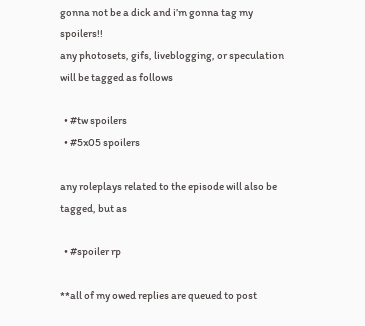gonna not be a dick and i’m gonna tag my spoilers!!
any photosets, gifs, liveblogging, or speculation will be tagged as follows

  • #tw spoilers
  • #5x05 spoilers

any roleplays related to the episode will also be tagged, but as

  • #spoiler rp

**all of my owed replies are queued to post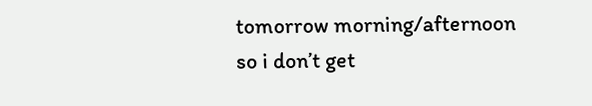tomorrow morning/afternoon
so i don’t get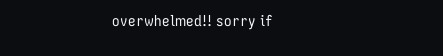overwhelmed!! sorry if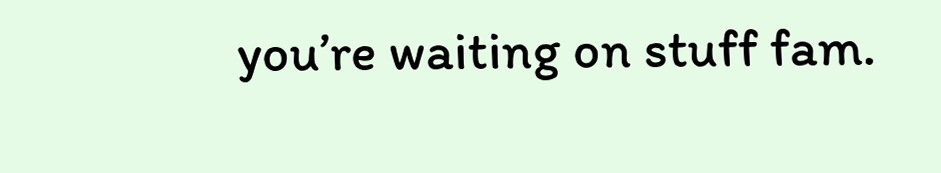you’re waiting on stuff fam.